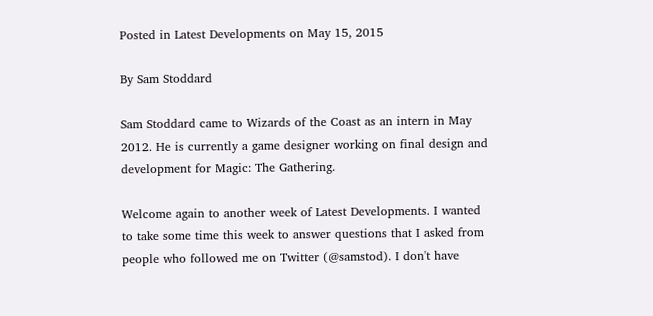Posted in Latest Developments on May 15, 2015

By Sam Stoddard

Sam Stoddard came to Wizards of the Coast as an intern in May 2012. He is currently a game designer working on final design and development for Magic: The Gathering.

Welcome again to another week of Latest Developments. I wanted to take some time this week to answer questions that I asked from people who followed me on Twitter (@samstod). I don't have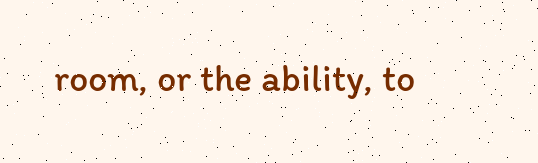room, or the ability, to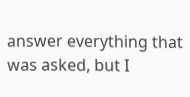answer everything that was asked, but I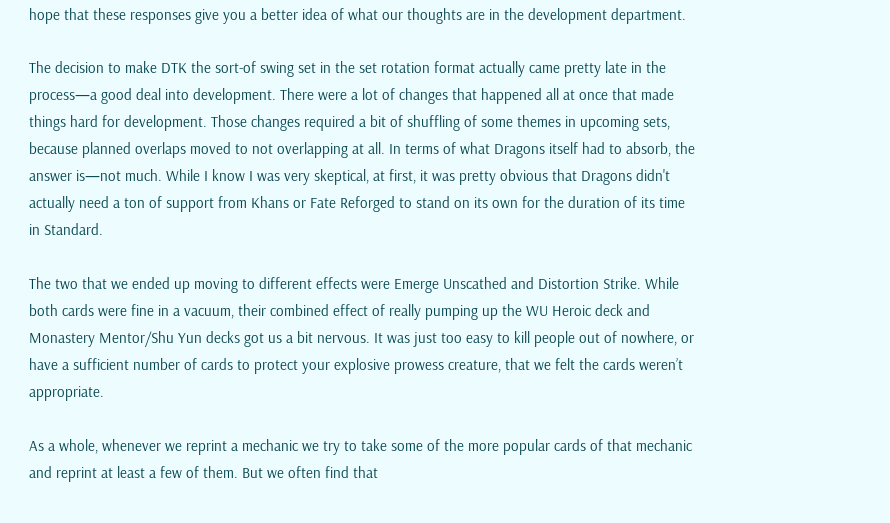hope that these responses give you a better idea of what our thoughts are in the development department.

The decision to make DTK the sort-of swing set in the set rotation format actually came pretty late in the process—a good deal into development. There were a lot of changes that happened all at once that made things hard for development. Those changes required a bit of shuffling of some themes in upcoming sets, because planned overlaps moved to not overlapping at all. In terms of what Dragons itself had to absorb, the answer is—not much. While I know I was very skeptical, at first, it was pretty obvious that Dragons didn't actually need a ton of support from Khans or Fate Reforged to stand on its own for the duration of its time in Standard.

The two that we ended up moving to different effects were Emerge Unscathed and Distortion Strike. While both cards were fine in a vacuum, their combined effect of really pumping up the WU Heroic deck and Monastery Mentor/Shu Yun decks got us a bit nervous. It was just too easy to kill people out of nowhere, or have a sufficient number of cards to protect your explosive prowess creature, that we felt the cards weren’t appropriate.

As a whole, whenever we reprint a mechanic we try to take some of the more popular cards of that mechanic and reprint at least a few of them. But we often find that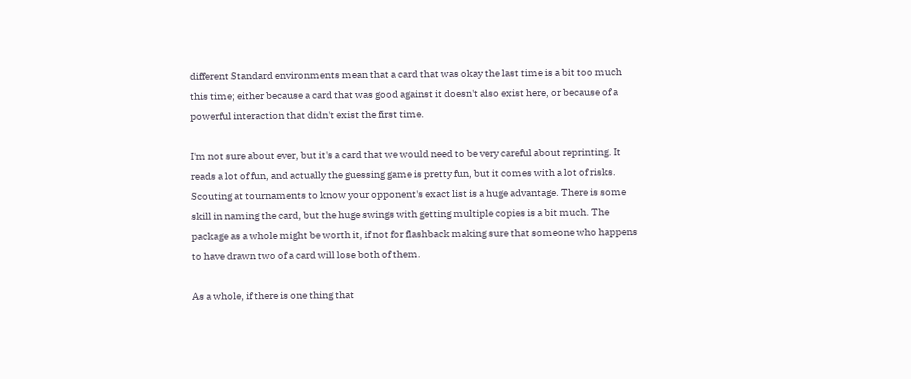different Standard environments mean that a card that was okay the last time is a bit too much this time; either because a card that was good against it doesn't also exist here, or because of a powerful interaction that didn't exist the first time.

I'm not sure about ever, but it's a card that we would need to be very careful about reprinting. It reads a lot of fun, and actually the guessing game is pretty fun, but it comes with a lot of risks. Scouting at tournaments to know your opponent's exact list is a huge advantage. There is some skill in naming the card, but the huge swings with getting multiple copies is a bit much. The package as a whole might be worth it, if not for flashback making sure that someone who happens to have drawn two of a card will lose both of them.

As a whole, if there is one thing that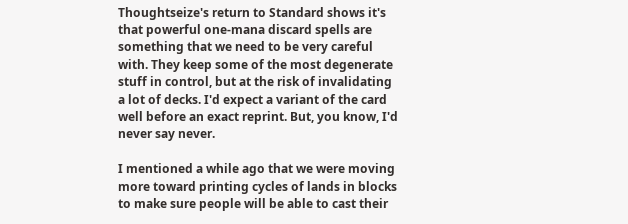Thoughtseize's return to Standard shows it's that powerful one-mana discard spells are something that we need to be very careful with. They keep some of the most degenerate stuff in control, but at the risk of invalidating a lot of decks. I'd expect a variant of the card well before an exact reprint. But, you know, I'd never say never.

I mentioned a while ago that we were moving more toward printing cycles of lands in blocks to make sure people will be able to cast their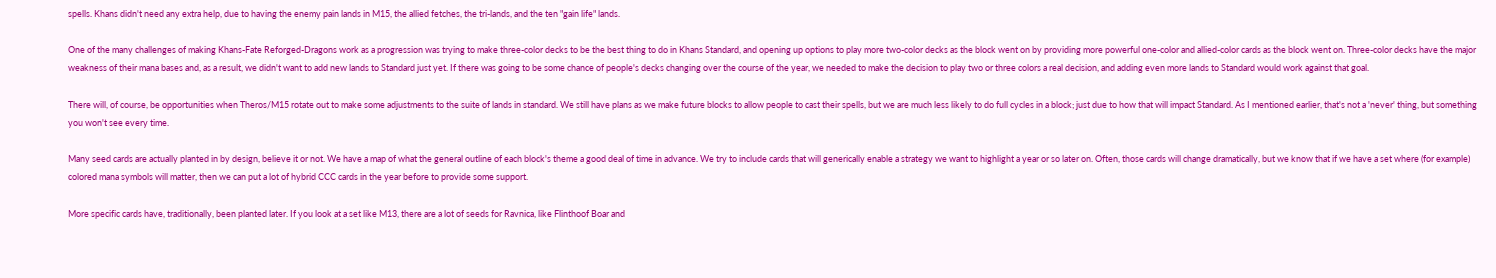spells. Khans didn't need any extra help, due to having the enemy pain lands in M15, the allied fetches, the tri-lands, and the ten "gain life" lands.

One of the many challenges of making Khans-Fate Reforged-Dragons work as a progression was trying to make three-color decks to be the best thing to do in Khans Standard, and opening up options to play more two-color decks as the block went on by providing more powerful one-color and allied-color cards as the block went on. Three-color decks have the major weakness of their mana bases and, as a result, we didn't want to add new lands to Standard just yet. If there was going to be some chance of people's decks changing over the course of the year, we needed to make the decision to play two or three colors a real decision, and adding even more lands to Standard would work against that goal.

There will, of course, be opportunities when Theros/M15 rotate out to make some adjustments to the suite of lands in standard. We still have plans as we make future blocks to allow people to cast their spells, but we are much less likely to do full cycles in a block; just due to how that will impact Standard. As I mentioned earlier, that's not a 'never' thing, but something you won't see every time.

Many seed cards are actually planted in by design, believe it or not. We have a map of what the general outline of each block's theme a good deal of time in advance. We try to include cards that will generically enable a strategy we want to highlight a year or so later on. Often, those cards will change dramatically, but we know that if we have a set where (for example) colored mana symbols will matter, then we can put a lot of hybrid CCC cards in the year before to provide some support.

More specific cards have, traditionally, been planted later. If you look at a set like M13, there are a lot of seeds for Ravnica, like Flinthoof Boar and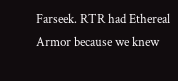Farseek. RTR had Ethereal Armor because we knew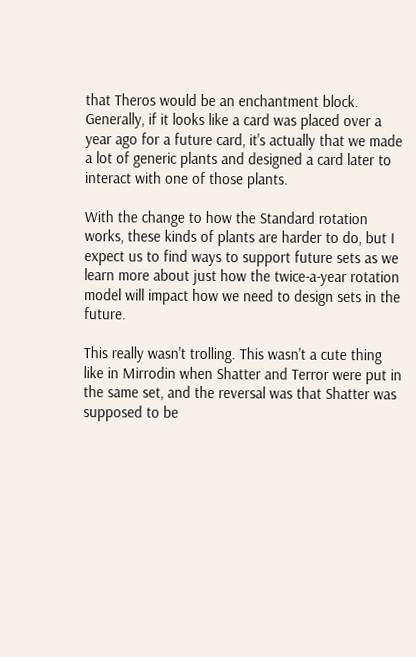that Theros would be an enchantment block. Generally, if it looks like a card was placed over a year ago for a future card, it's actually that we made a lot of generic plants and designed a card later to interact with one of those plants.

With the change to how the Standard rotation works, these kinds of plants are harder to do, but I expect us to find ways to support future sets as we learn more about just how the twice-a-year rotation model will impact how we need to design sets in the future.

This really wasn't trolling. This wasn't a cute thing like in Mirrodin when Shatter and Terror were put in the same set, and the reversal was that Shatter was supposed to be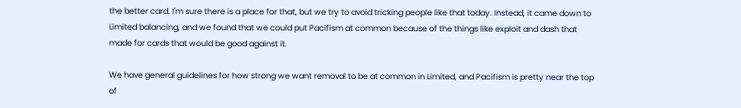the better card. I'm sure there is a place for that, but we try to avoid tricking people like that today. Instead, it came down to Limited balancing, and we found that we could put Pacifism at common because of the things like exploit and dash that made for cards that would be good against it.

We have general guidelines for how strong we want removal to be at common in Limited, and Pacifism is pretty near the top of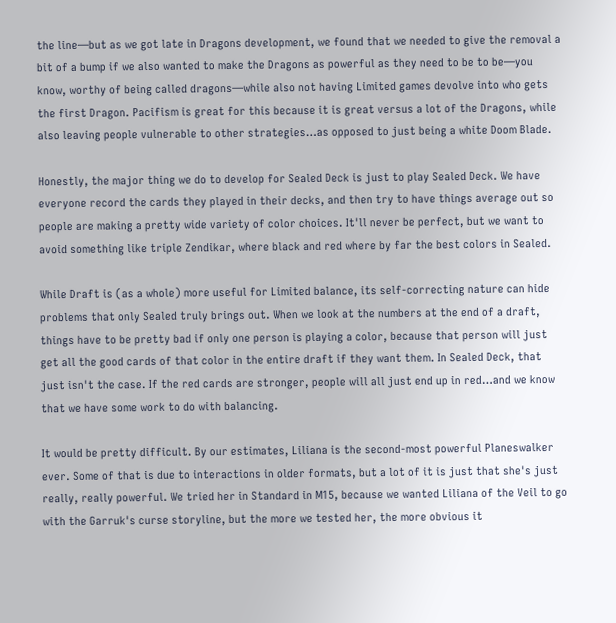the line—but as we got late in Dragons development, we found that we needed to give the removal a bit of a bump if we also wanted to make the Dragons as powerful as they need to be to be—you know, worthy of being called dragons—while also not having Limited games devolve into who gets the first Dragon. Pacifism is great for this because it is great versus a lot of the Dragons, while also leaving people vulnerable to other strategies…as opposed to just being a white Doom Blade.

Honestly, the major thing we do to develop for Sealed Deck is just to play Sealed Deck. We have everyone record the cards they played in their decks, and then try to have things average out so people are making a pretty wide variety of color choices. It'll never be perfect, but we want to avoid something like triple Zendikar, where black and red where by far the best colors in Sealed.

While Draft is (as a whole) more useful for Limited balance, its self-correcting nature can hide problems that only Sealed truly brings out. When we look at the numbers at the end of a draft, things have to be pretty bad if only one person is playing a color, because that person will just get all the good cards of that color in the entire draft if they want them. In Sealed Deck, that just isn't the case. If the red cards are stronger, people will all just end up in red…and we know that we have some work to do with balancing.

It would be pretty difficult. By our estimates, Liliana is the second-most powerful Planeswalker ever. Some of that is due to interactions in older formats, but a lot of it is just that she's just really, really powerful. We tried her in Standard in M15, because we wanted Liliana of the Veil to go with the Garruk's curse storyline, but the more we tested her, the more obvious it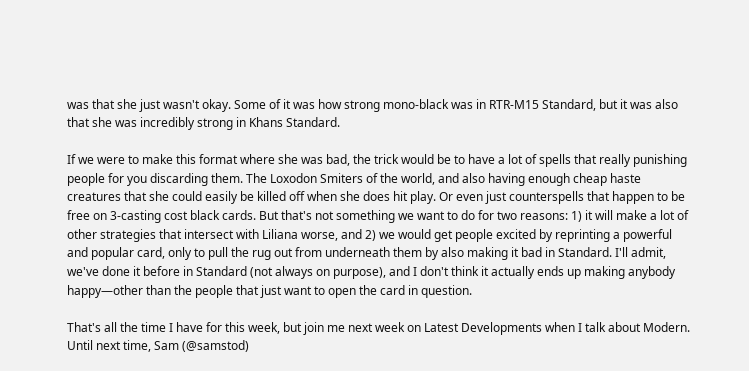was that she just wasn't okay. Some of it was how strong mono-black was in RTR-M15 Standard, but it was also that she was incredibly strong in Khans Standard.

If we were to make this format where she was bad, the trick would be to have a lot of spells that really punishing people for you discarding them. The Loxodon Smiters of the world, and also having enough cheap haste creatures that she could easily be killed off when she does hit play. Or even just counterspells that happen to be free on 3-casting cost black cards. But that's not something we want to do for two reasons: 1) it will make a lot of other strategies that intersect with Liliana worse, and 2) we would get people excited by reprinting a powerful and popular card, only to pull the rug out from underneath them by also making it bad in Standard. I'll admit, we've done it before in Standard (not always on purpose), and I don't think it actually ends up making anybody happy—other than the people that just want to open the card in question.

That's all the time I have for this week, but join me next week on Latest Developments when I talk about Modern. Until next time, Sam (@samstod)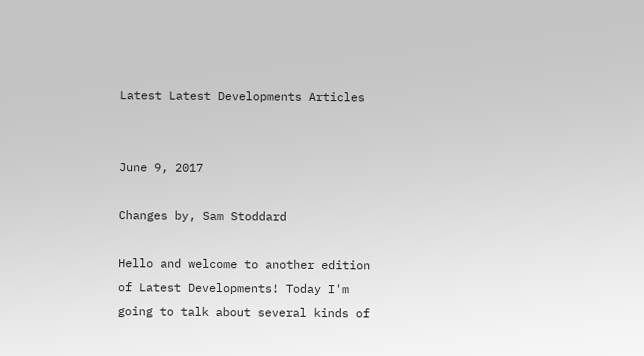Latest Latest Developments Articles


June 9, 2017

Changes by, Sam Stoddard

Hello and welcome to another edition of Latest Developments! Today I'm going to talk about several kinds of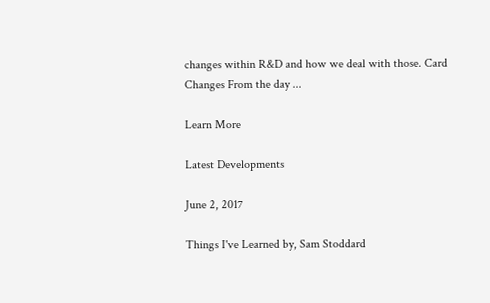changes within R&D and how we deal with those. Card Changes From the day ...

Learn More

Latest Developments

June 2, 2017

Things I've Learned by, Sam Stoddard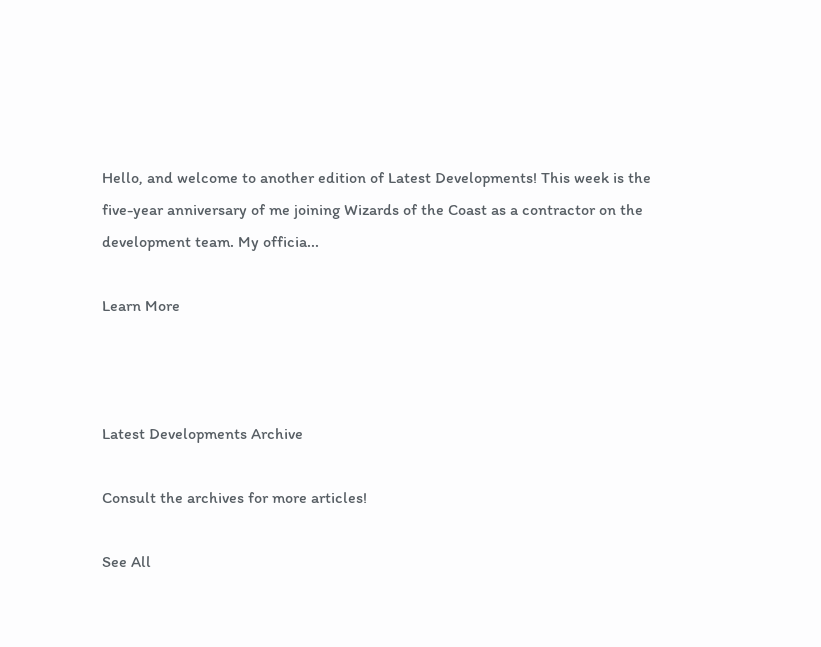Hello, and welcome to another edition of Latest Developments! This week is the five-year anniversary of me joining Wizards of the Coast as a contractor on the development team. My officia...

Learn More



Latest Developments Archive

Consult the archives for more articles!

See All